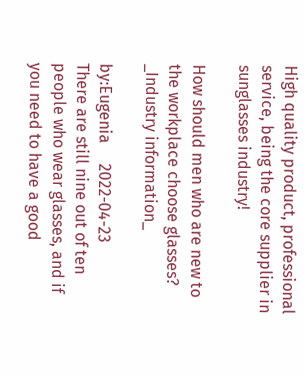High quality product, professional service, being the core supplier in sunglasses industry!

How should men who are new to the workplace choose glasses? _Industry information_

by:Eugenia     2022-04-23
There are still nine out of ten people who wear glasses, and if you need to have a good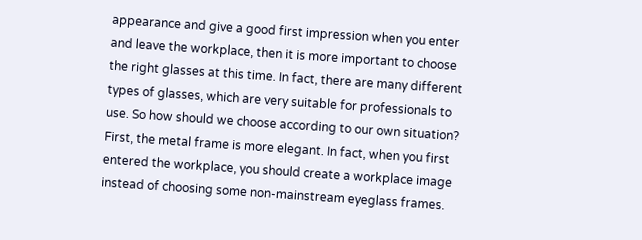appearance and give a good first impression when you enter and leave the workplace, then it is more important to choose the right glasses at this time. In fact, there are many different types of glasses, which are very suitable for professionals to use. So how should we choose according to our own situation? First, the metal frame is more elegant. In fact, when you first entered the workplace, you should create a workplace image instead of choosing some non-mainstream eyeglass frames.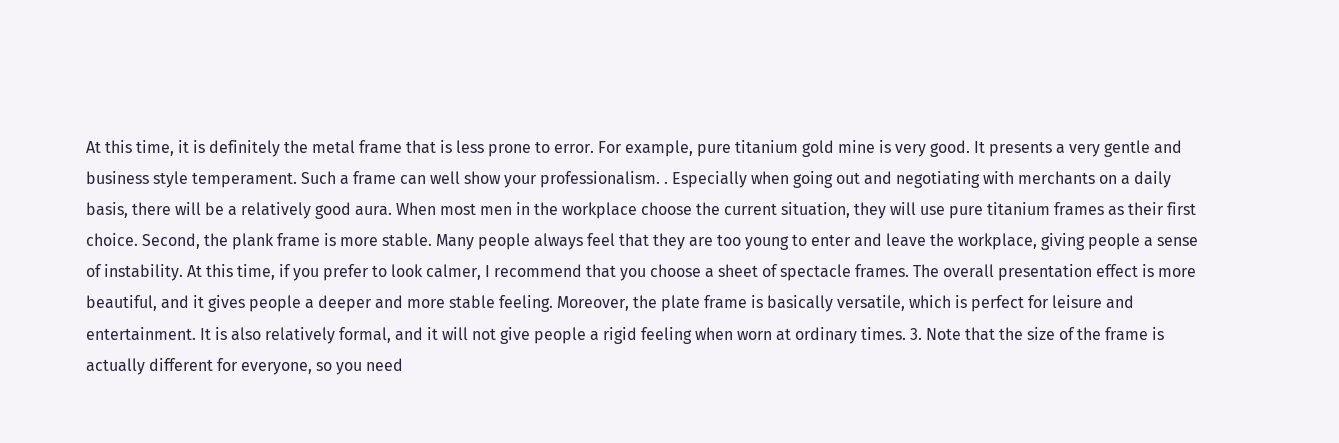At this time, it is definitely the metal frame that is less prone to error. For example, pure titanium gold mine is very good. It presents a very gentle and business style temperament. Such a frame can well show your professionalism. . Especially when going out and negotiating with merchants on a daily basis, there will be a relatively good aura. When most men in the workplace choose the current situation, they will use pure titanium frames as their first choice. Second, the plank frame is more stable. Many people always feel that they are too young to enter and leave the workplace, giving people a sense of instability. At this time, if you prefer to look calmer, I recommend that you choose a sheet of spectacle frames. The overall presentation effect is more beautiful, and it gives people a deeper and more stable feeling. Moreover, the plate frame is basically versatile, which is perfect for leisure and entertainment. It is also relatively formal, and it will not give people a rigid feeling when worn at ordinary times. 3. Note that the size of the frame is actually different for everyone, so you need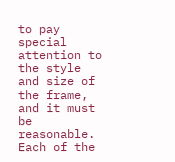to pay special attention to the style and size of the frame, and it must be reasonable. Each of the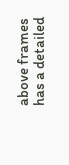above frames has a detailed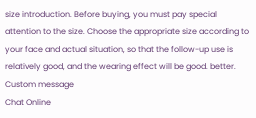size introduction. Before buying, you must pay special attention to the size. Choose the appropriate size according to your face and actual situation, so that the follow-up use is relatively good, and the wearing effect will be good. better.
Custom message
Chat Online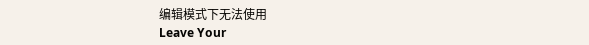编辑模式下无法使用
Leave Your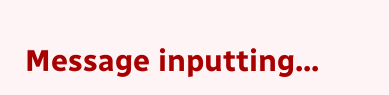Message inputting...